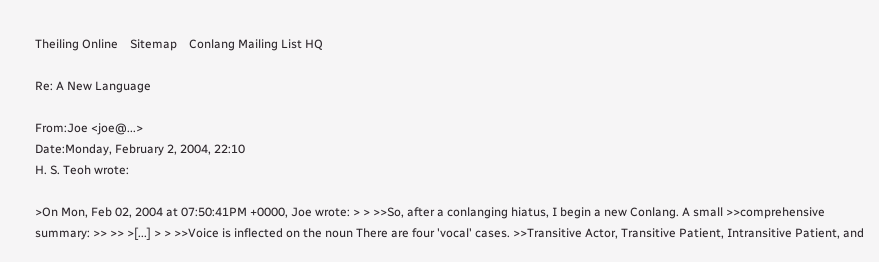Theiling Online    Sitemap    Conlang Mailing List HQ

Re: A New Language

From:Joe <joe@...>
Date:Monday, February 2, 2004, 22:10
H. S. Teoh wrote:

>On Mon, Feb 02, 2004 at 07:50:41PM +0000, Joe wrote: > > >>So, after a conlanging hiatus, I begin a new Conlang. A small >>comprehensive summary: >> >> >[...] > > >>Voice is inflected on the noun There are four 'vocal' cases. >>Transitive Actor, Transitive Patient, Intransitive Patient, and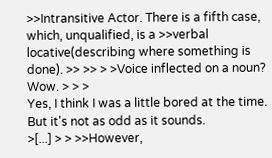>>Intransitive Actor. There is a fifth case, which, unqualified, is a >>verbal locative(describing where something is done). >> >> > >Voice inflected on a noun? Wow. > > >
Yes, I think I was a little bored at the time. But it's not as odd as it sounds.
>[...] > > >>However,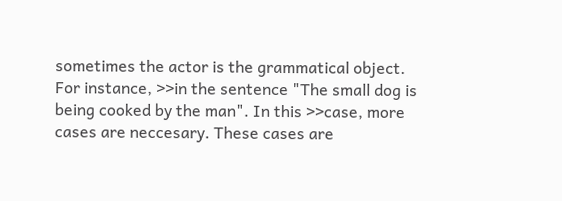sometimes the actor is the grammatical object. For instance, >>in the sentence "The small dog is being cooked by the man". In this >>case, more cases are neccesary. These cases are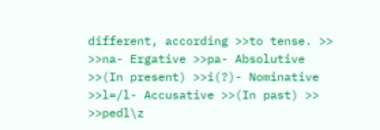different, according >>to tense. >> >>na- Ergative >>pa- Absolutive >>(In present) >>i(?)- Nominative >>l=/l- Accusative >>(In past) >> >>pedl\z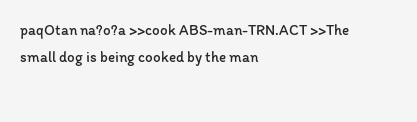paqOtan na?o?a >>cook ABS-man-TRN.ACT >>The small dog is being cooked by the man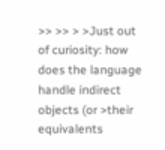>> >> > >Just out of curiosity: how does the language handle indirect objects (or >their equivalents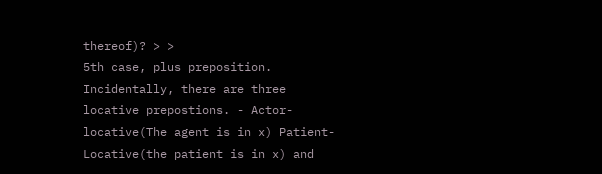thereof)? > >
5th case, plus preposition. Incidentally, there are three locative prepostions. - Actor-locative(The agent is in x) Patient-Locative(the patient is in x) and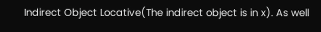Indirect Object Locative(The indirect object is in x). As well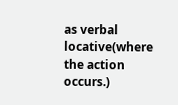as verbal locative(where the action occurs.)